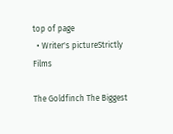top of page
  • Writer's pictureStrictly Films

The Goldfinch The Biggest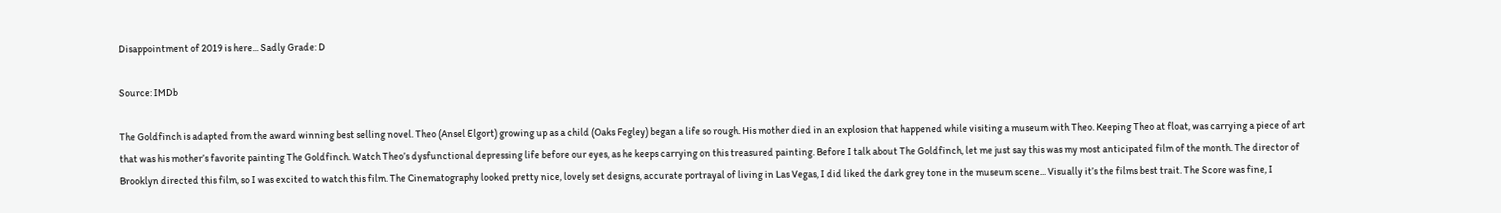Disappointment of 2019 is here... Sadly Grade: D

Source: IMDb

The Goldfinch is adapted from the award winning best selling novel. Theo (Ansel Elgort) growing up as a child (Oaks Fegley) began a life so rough. His mother died in an explosion that happened while visiting a museum with Theo. Keeping Theo at float, was carrying a piece of art that was his mother’s favorite painting The Goldfinch. Watch Theo’s dysfunctional depressing life before our eyes, as he keeps carrying on this treasured painting. Before I talk about The Goldfinch, let me just say this was my most anticipated film of the month. The director of Brooklyn directed this film, so I was excited to watch this film. The Cinematography looked pretty nice, lovely set designs, accurate portrayal of living in Las Vegas, I did liked the dark grey tone in the museum scene... Visually it’s the films best trait. The Score was fine, I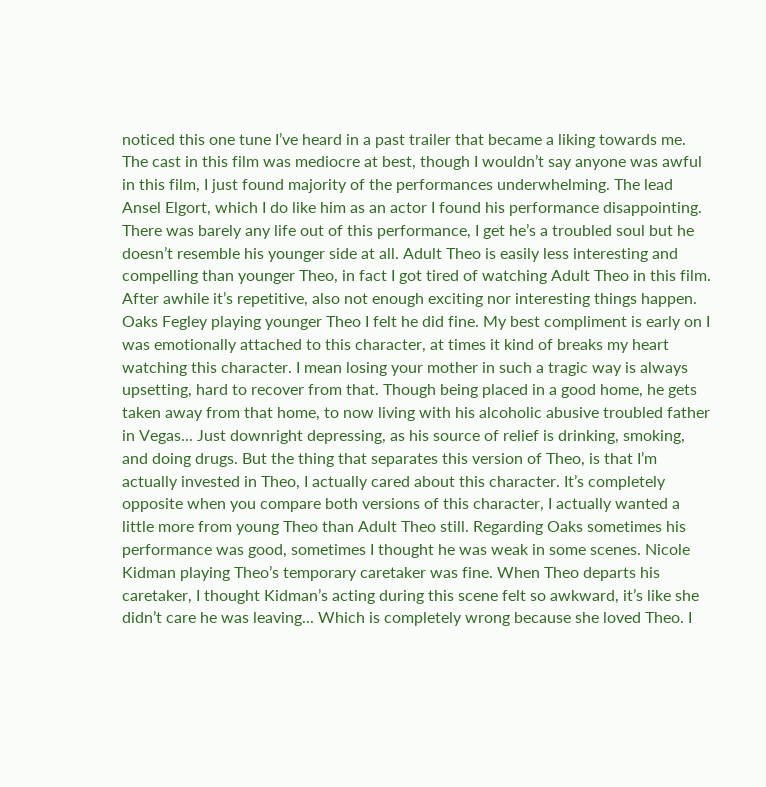noticed this one tune I’ve heard in a past trailer that became a liking towards me. The cast in this film was mediocre at best, though I wouldn’t say anyone was awful in this film, I just found majority of the performances underwhelming. The lead Ansel Elgort, which I do like him as an actor I found his performance disappointing. There was barely any life out of this performance, I get he’s a troubled soul but he doesn’t resemble his younger side at all. Adult Theo is easily less interesting and compelling than younger Theo, in fact I got tired of watching Adult Theo in this film. After awhile it’s repetitive, also not enough exciting nor interesting things happen. Oaks Fegley playing younger Theo I felt he did fine. My best compliment is early on I was emotionally attached to this character, at times it kind of breaks my heart watching this character. I mean losing your mother in such a tragic way is always upsetting, hard to recover from that. Though being placed in a good home, he gets taken away from that home, to now living with his alcoholic abusive troubled father in Vegas... Just downright depressing, as his source of relief is drinking, smoking, and doing drugs. But the thing that separates this version of Theo, is that I’m actually invested in Theo, I actually cared about this character. It’s completely opposite when you compare both versions of this character, I actually wanted a little more from young Theo than Adult Theo still. Regarding Oaks sometimes his performance was good, sometimes I thought he was weak in some scenes. Nicole Kidman playing Theo’s temporary caretaker was fine. When Theo departs his caretaker, I thought Kidman’s acting during this scene felt so awkward, it’s like she didn’t care he was leaving... Which is completely wrong because she loved Theo. I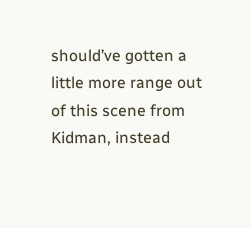should’ve gotten a little more range out of this scene from Kidman, instead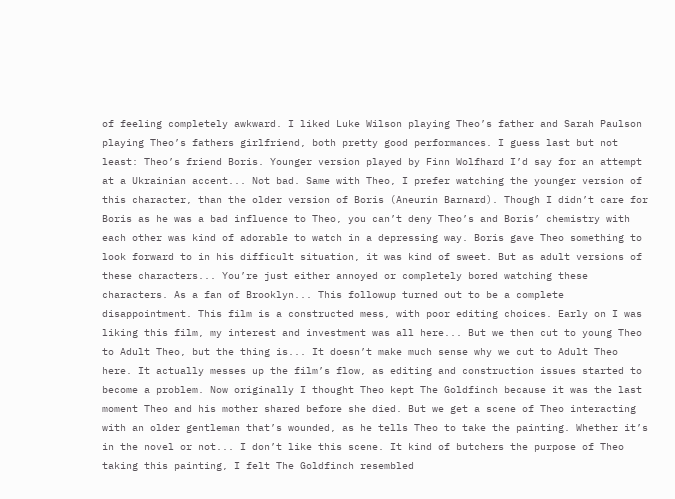of feeling completely awkward. I liked Luke Wilson playing Theo’s father and Sarah Paulson playing Theo’s fathers girlfriend, both pretty good performances. I guess last but not least: Theo’s friend Boris. Younger version played by Finn Wolfhard I’d say for an attempt at a Ukrainian accent... Not bad. Same with Theo, I prefer watching the younger version of this character, than the older version of Boris (Aneurin Barnard). Though I didn’t care for Boris as he was a bad influence to Theo, you can’t deny Theo’s and Boris’ chemistry with each other was kind of adorable to watch in a depressing way. Boris gave Theo something to look forward to in his difficult situation, it was kind of sweet. But as adult versions of these characters... You’re just either annoyed or completely bored watching these characters. As a fan of Brooklyn... This followup turned out to be a complete disappointment. This film is a constructed mess, with poor editing choices. Early on I was liking this film, my interest and investment was all here... But we then cut to young Theo to Adult Theo, but the thing is... It doesn’t make much sense why we cut to Adult Theo here. It actually messes up the film’s flow, as editing and construction issues started to become a problem. Now originally I thought Theo kept The Goldfinch because it was the last moment Theo and his mother shared before she died. But we get a scene of Theo interacting with an older gentleman that’s wounded, as he tells Theo to take the painting. Whether it’s in the novel or not... I don’t like this scene. It kind of butchers the purpose of Theo taking this painting, I felt The Goldfinch resembled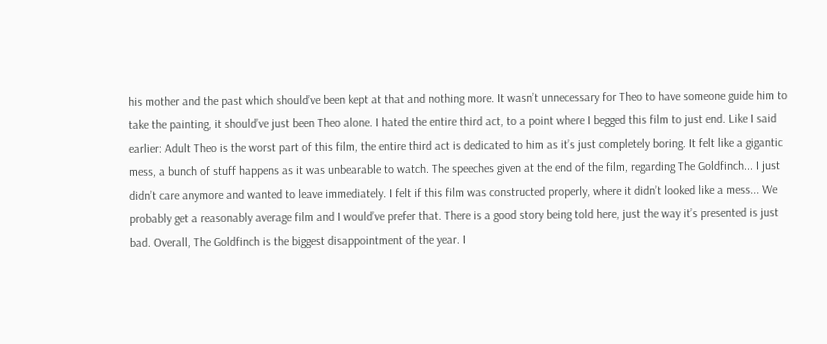his mother and the past which should’ve been kept at that and nothing more. It wasn’t unnecessary for Theo to have someone guide him to take the painting, it should’ve just been Theo alone. I hated the entire third act, to a point where I begged this film to just end. Like I said earlier: Adult Theo is the worst part of this film, the entire third act is dedicated to him as it’s just completely boring. It felt like a gigantic mess, a bunch of stuff happens as it was unbearable to watch. The speeches given at the end of the film, regarding The Goldfinch... I just didn’t care anymore and wanted to leave immediately. I felt if this film was constructed properly, where it didn’t looked like a mess... We probably get a reasonably average film and I would’ve prefer that. There is a good story being told here, just the way it’s presented is just bad. Overall, The Goldfinch is the biggest disappointment of the year. I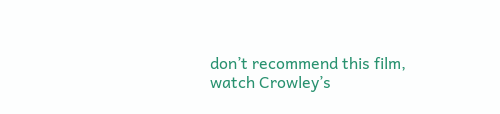don’t recommend this film, watch Crowley’s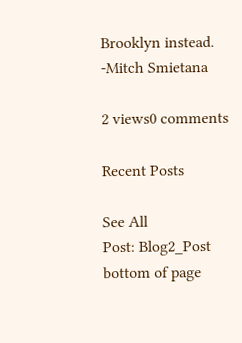Brooklyn instead. -Mitch Smietana

2 views0 comments

Recent Posts

See All
Post: Blog2_Post
bottom of page